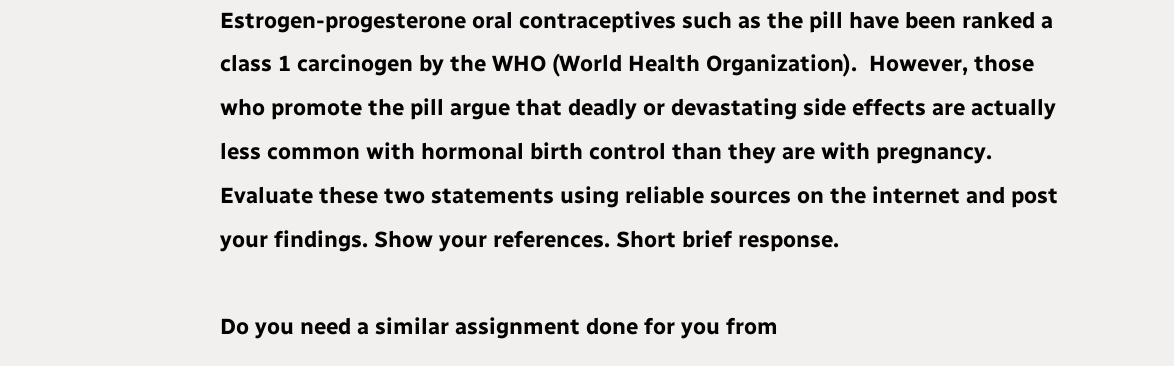Estrogen-progesterone oral contraceptives such as the pill have been ranked a class 1 carcinogen by the WHO (World Health Organization).  However, those who promote the pill argue that deadly or devastating side effects are actually less common with hormonal birth control than they are with pregnancy.  Evaluate these two statements using reliable sources on the internet and post your findings. Show your references. Short brief response.

Do you need a similar assignment done for you from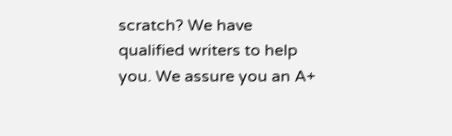scratch? We have qualified writers to help you. We assure you an A+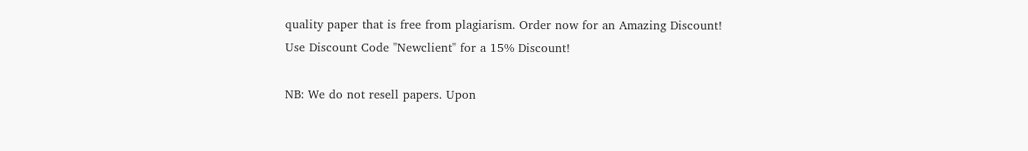quality paper that is free from plagiarism. Order now for an Amazing Discount!
Use Discount Code "Newclient" for a 15% Discount!

NB: We do not resell papers. Upon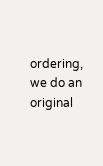ordering, we do an original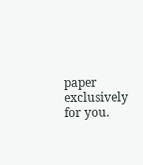paper exclusively for you.